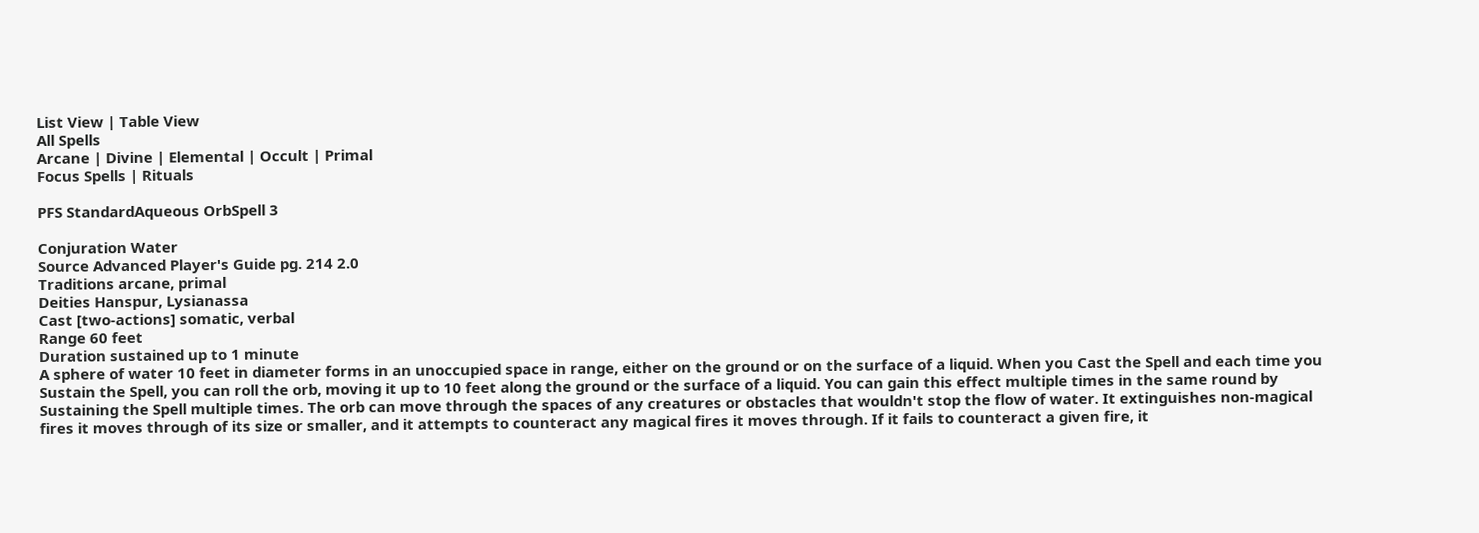List View | Table View
All Spells
Arcane | Divine | Elemental | Occult | Primal
Focus Spells | Rituals

PFS StandardAqueous OrbSpell 3

Conjuration Water
Source Advanced Player's Guide pg. 214 2.0
Traditions arcane, primal
Deities Hanspur, Lysianassa
Cast [two-actions] somatic, verbal
Range 60 feet
Duration sustained up to 1 minute
A sphere of water 10 feet in diameter forms in an unoccupied space in range, either on the ground or on the surface of a liquid. When you Cast the Spell and each time you Sustain the Spell, you can roll the orb, moving it up to 10 feet along the ground or the surface of a liquid. You can gain this effect multiple times in the same round by Sustaining the Spell multiple times. The orb can move through the spaces of any creatures or obstacles that wouldn't stop the flow of water. It extinguishes non-magical fires it moves through of its size or smaller, and it attempts to counteract any magical fires it moves through. If it fails to counteract a given fire, it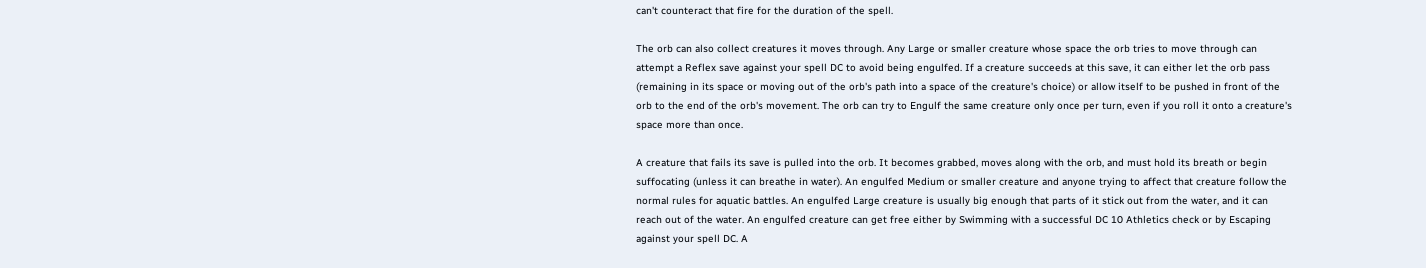can't counteract that fire for the duration of the spell.

The orb can also collect creatures it moves through. Any Large or smaller creature whose space the orb tries to move through can attempt a Reflex save against your spell DC to avoid being engulfed. If a creature succeeds at this save, it can either let the orb pass (remaining in its space or moving out of the orb's path into a space of the creature's choice) or allow itself to be pushed in front of the orb to the end of the orb's movement. The orb can try to Engulf the same creature only once per turn, even if you roll it onto a creature's space more than once.

A creature that fails its save is pulled into the orb. It becomes grabbed, moves along with the orb, and must hold its breath or begin suffocating (unless it can breathe in water). An engulfed Medium or smaller creature and anyone trying to affect that creature follow the normal rules for aquatic battles. An engulfed Large creature is usually big enough that parts of it stick out from the water, and it can reach out of the water. An engulfed creature can get free either by Swimming with a successful DC 10 Athletics check or by Escaping against your spell DC. A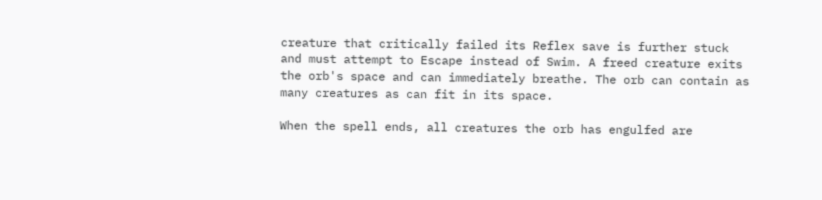creature that critically failed its Reflex save is further stuck and must attempt to Escape instead of Swim. A freed creature exits the orb's space and can immediately breathe. The orb can contain as many creatures as can fit in its space.

When the spell ends, all creatures the orb has engulfed are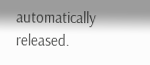automatically released.